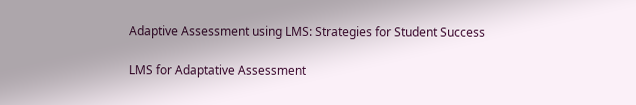Adaptive Assessment using LMS: Strategies for Student Success

LMS for Adaptative Assessment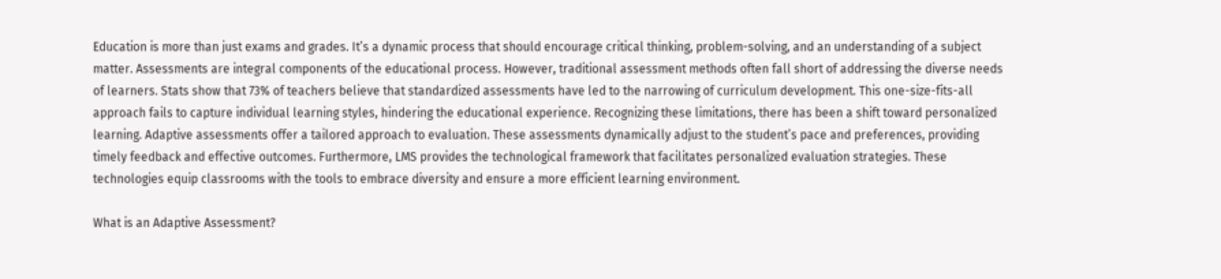Education is more than just exams and grades. It’s a dynamic process that should encourage critical thinking, problem-solving, and an understanding of a subject matter. Assessments are integral components of the educational process. However, traditional assessment methods often fall short of addressing the diverse needs of learners. Stats show that 73% of teachers believe that standardized assessments have led to the narrowing of curriculum development. This one-size-fits-all approach fails to capture individual learning styles, hindering the educational experience. Recognizing these limitations, there has been a shift toward personalized learning. Adaptive assessments offer a tailored approach to evaluation. These assessments dynamically adjust to the student’s pace and preferences, providing timely feedback and effective outcomes. Furthermore, LMS provides the technological framework that facilitates personalized evaluation strategies. These technologies equip classrooms with the tools to embrace diversity and ensure a more efficient learning environment.

What is an Adaptive Assessment?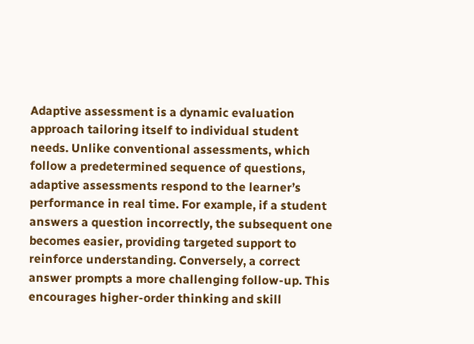Adaptive assessment is a dynamic evaluation approach tailoring itself to individual student needs. Unlike conventional assessments, which follow a predetermined sequence of questions, adaptive assessments respond to the learner’s performance in real time. For example, if a student answers a question incorrectly, the subsequent one becomes easier, providing targeted support to reinforce understanding. Conversely, a correct answer prompts a more challenging follow-up. This encourages higher-order thinking and skill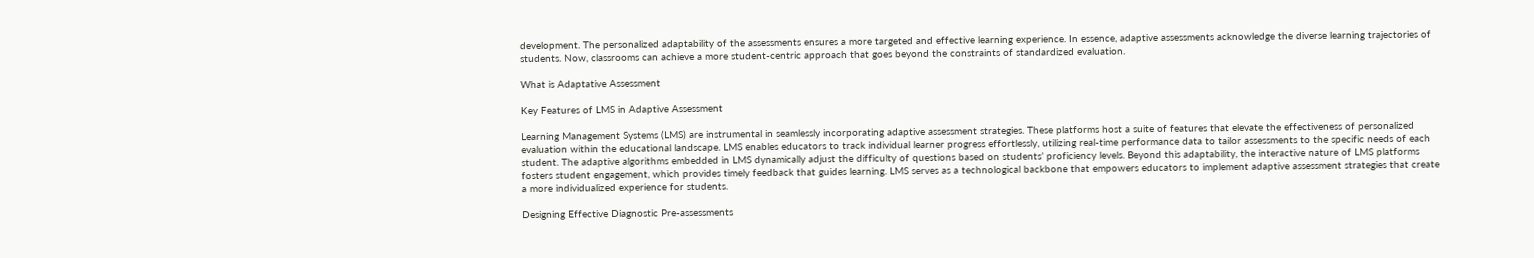development. The personalized adaptability of the assessments ensures a more targeted and effective learning experience. In essence, adaptive assessments acknowledge the diverse learning trajectories of students. Now, classrooms can achieve a more student-centric approach that goes beyond the constraints of standardized evaluation.

What is Adaptative Assessment

Key Features of LMS in Adaptive Assessment

Learning Management Systems (LMS) are instrumental in seamlessly incorporating adaptive assessment strategies. These platforms host a suite of features that elevate the effectiveness of personalized evaluation within the educational landscape. LMS enables educators to track individual learner progress effortlessly, utilizing real-time performance data to tailor assessments to the specific needs of each student. The adaptive algorithms embedded in LMS dynamically adjust the difficulty of questions based on students’ proficiency levels. Beyond this adaptability, the interactive nature of LMS platforms fosters student engagement, which provides timely feedback that guides learning. LMS serves as a technological backbone that empowers educators to implement adaptive assessment strategies that create a more individualized experience for students.

Designing Effective Diagnostic Pre-assessments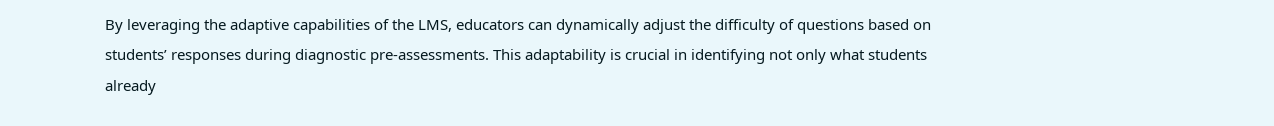By leveraging the adaptive capabilities of the LMS, educators can dynamically adjust the difficulty of questions based on students’ responses during diagnostic pre-assessments. This adaptability is crucial in identifying not only what students already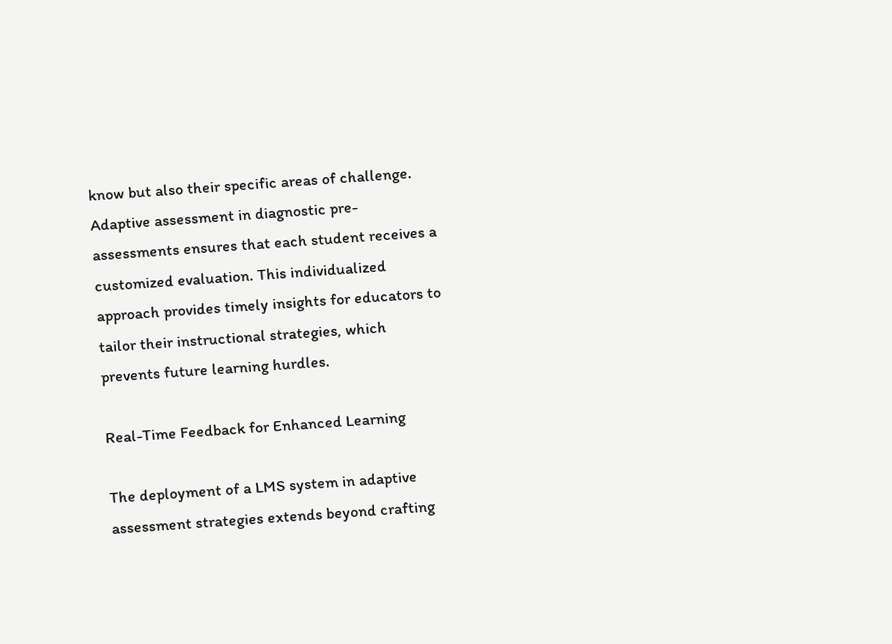know but also their specific areas of challenge. Adaptive assessment in diagnostic pre-assessments ensures that each student receives a customized evaluation. This individualized approach provides timely insights for educators to tailor their instructional strategies, which prevents future learning hurdles.

Real-Time Feedback for Enhanced Learning

The deployment of a LMS system in adaptive assessment strategies extends beyond crafting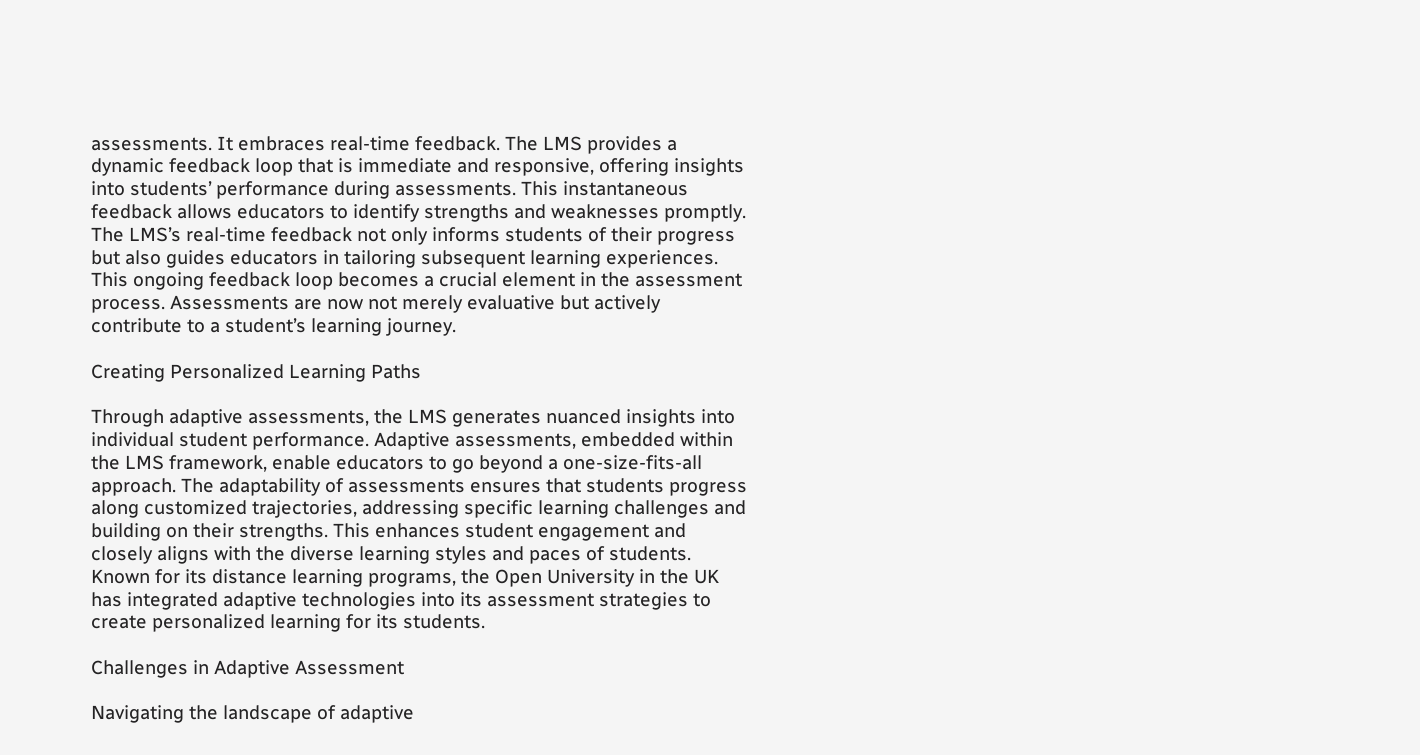assessments. It embraces real-time feedback. The LMS provides a dynamic feedback loop that is immediate and responsive, offering insights into students’ performance during assessments. This instantaneous feedback allows educators to identify strengths and weaknesses promptly. The LMS’s real-time feedback not only informs students of their progress but also guides educators in tailoring subsequent learning experiences. This ongoing feedback loop becomes a crucial element in the assessment process. Assessments are now not merely evaluative but actively contribute to a student’s learning journey.

Creating Personalized Learning Paths

Through adaptive assessments, the LMS generates nuanced insights into individual student performance. Adaptive assessments, embedded within the LMS framework, enable educators to go beyond a one-size-fits-all approach. The adaptability of assessments ensures that students progress along customized trajectories, addressing specific learning challenges and building on their strengths. This enhances student engagement and closely aligns with the diverse learning styles and paces of students. Known for its distance learning programs, the Open University in the UK has integrated adaptive technologies into its assessment strategies to create personalized learning for its students.

Challenges in Adaptive Assessment

Navigating the landscape of adaptive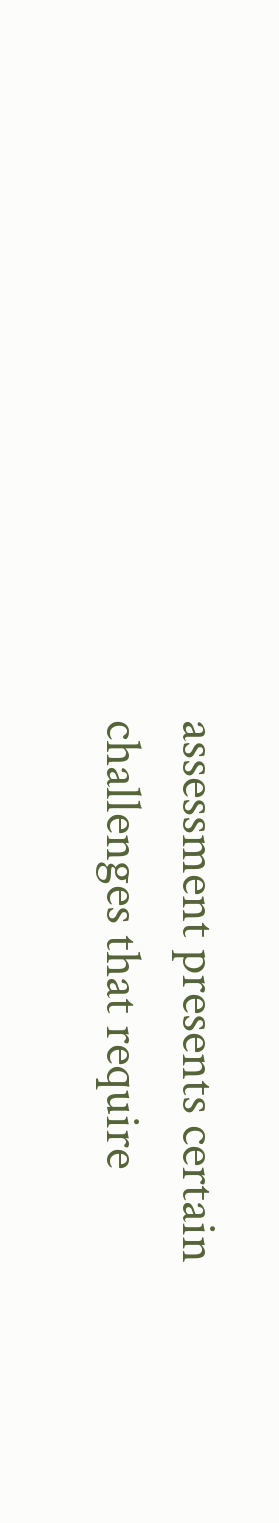assessment presents certain challenges that require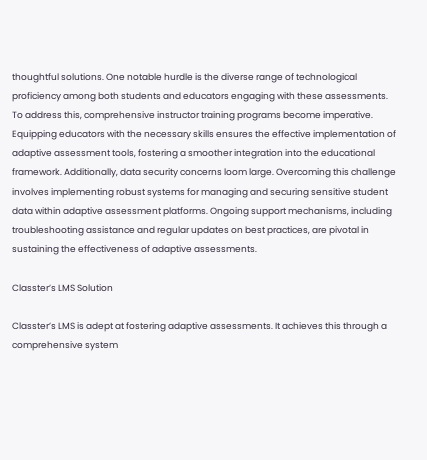thoughtful solutions. One notable hurdle is the diverse range of technological proficiency among both students and educators engaging with these assessments. To address this, comprehensive instructor training programs become imperative. Equipping educators with the necessary skills ensures the effective implementation of adaptive assessment tools, fostering a smoother integration into the educational framework. Additionally, data security concerns loom large. Overcoming this challenge involves implementing robust systems for managing and securing sensitive student data within adaptive assessment platforms. Ongoing support mechanisms, including troubleshooting assistance and regular updates on best practices, are pivotal in sustaining the effectiveness of adaptive assessments.

Classter’s LMS Solution

Classter’s LMS is adept at fostering adaptive assessments. It achieves this through a comprehensive system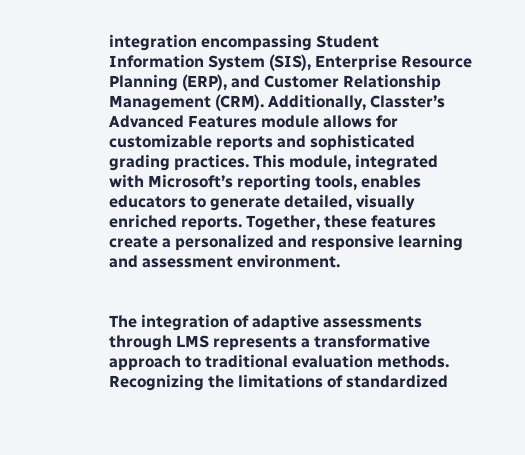integration encompassing Student Information System (SIS), Enterprise Resource Planning (ERP), and Customer Relationship Management (CRM). Additionally, Classter’s Advanced Features module allows for customizable reports and sophisticated grading practices. This module, integrated with Microsoft’s reporting tools, enables educators to generate detailed, visually enriched reports. Together, these features create a personalized and responsive learning and assessment environment.


The integration of adaptive assessments through LMS represents a transformative approach to traditional evaluation methods. Recognizing the limitations of standardized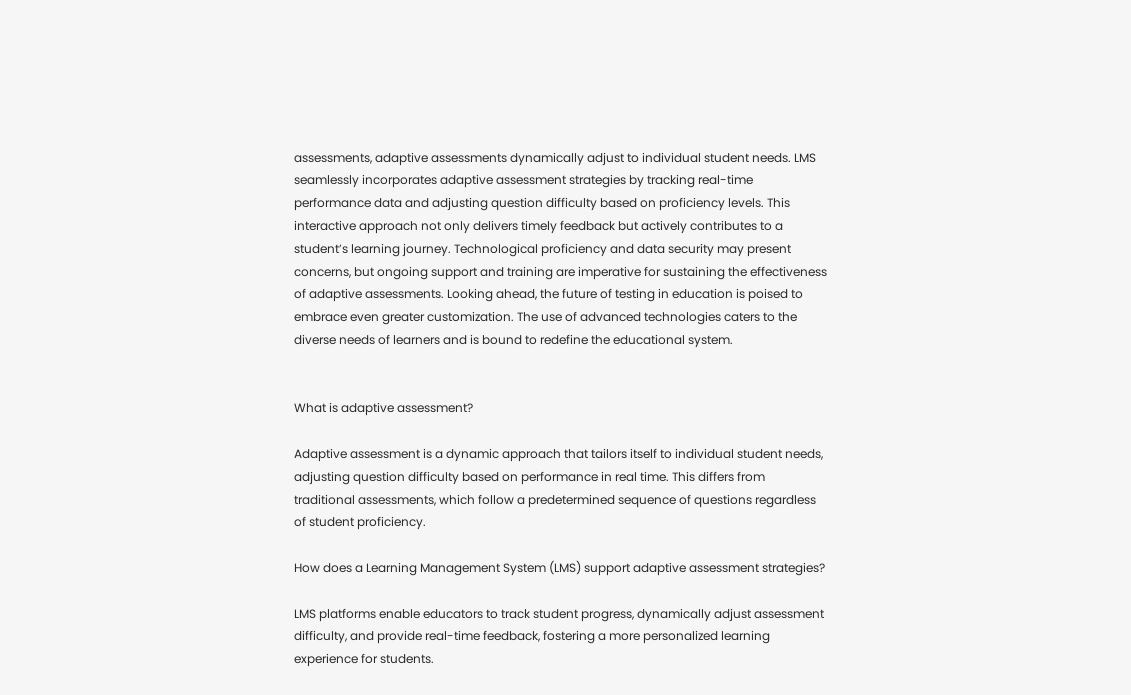assessments, adaptive assessments dynamically adjust to individual student needs. LMS seamlessly incorporates adaptive assessment strategies by tracking real-time performance data and adjusting question difficulty based on proficiency levels. This interactive approach not only delivers timely feedback but actively contributes to a student’s learning journey. Technological proficiency and data security may present concerns, but ongoing support and training are imperative for sustaining the effectiveness of adaptive assessments. Looking ahead, the future of testing in education is poised to embrace even greater customization. The use of advanced technologies caters to the diverse needs of learners and is bound to redefine the educational system.


What is adaptive assessment?

Adaptive assessment is a dynamic approach that tailors itself to individual student needs, adjusting question difficulty based on performance in real time. This differs from traditional assessments, which follow a predetermined sequence of questions regardless of student proficiency.

How does a Learning Management System (LMS) support adaptive assessment strategies?

LMS platforms enable educators to track student progress, dynamically adjust assessment difficulty, and provide real-time feedback, fostering a more personalized learning experience for students.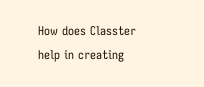How does Classter help in creating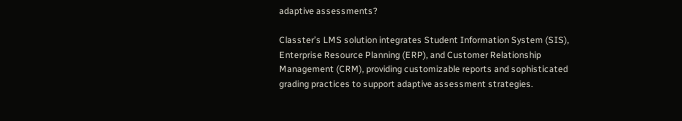adaptive assessments?

Classter’s LMS solution integrates Student Information System (SIS), Enterprise Resource Planning (ERP), and Customer Relationship Management (CRM), providing customizable reports and sophisticated grading practices to support adaptive assessment strategies.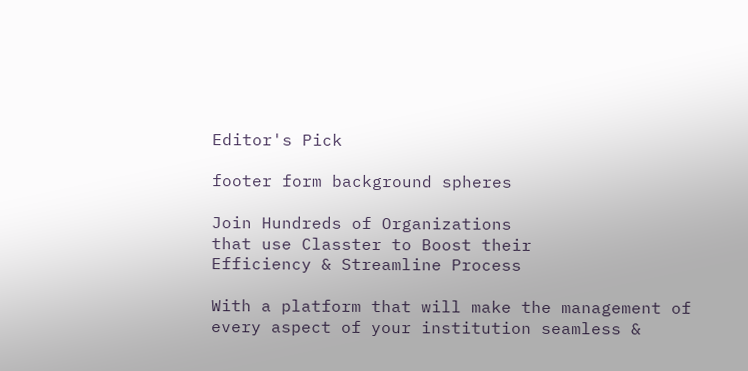Editor's Pick

footer form background spheres

Join Hundreds of Organizations
that use Classter to Boost their
Efficiency & Streamline Process

With a platform that will make the management of every aspect of your institution seamless &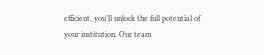efficient, you’ll unlock the full potential of your institution. Our team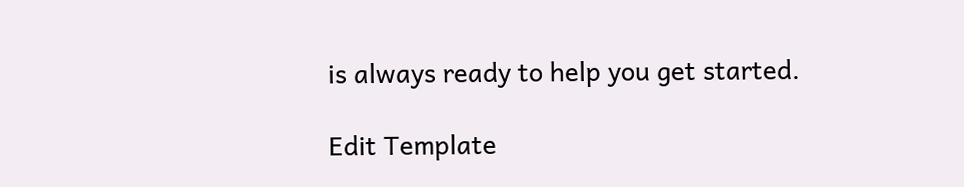is always ready to help you get started.

Edit Template